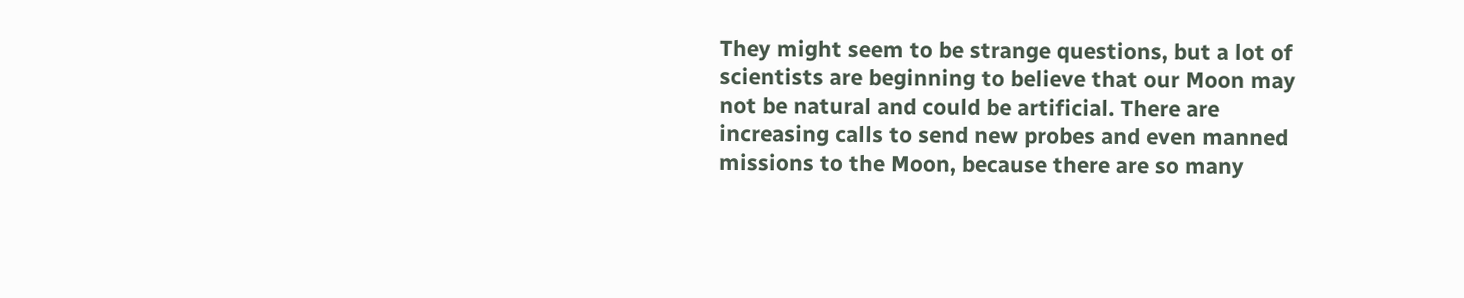They might seem to be strange questions, but a lot of scientists are beginning to believe that our Moon may not be natural and could be artificial. There are increasing calls to send new probes and even manned missions to the Moon, because there are so many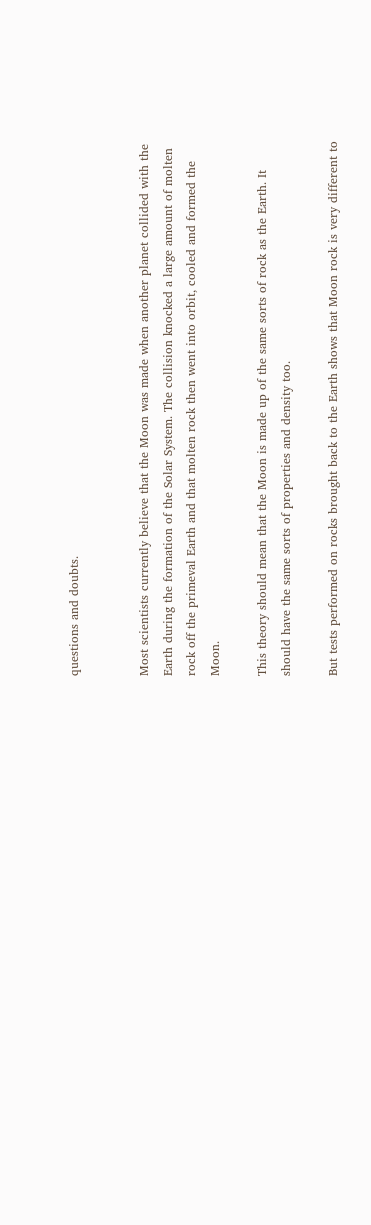questions and doubts.


Most scientists currently believe that the Moon was made when another planet collided with the Earth during the formation of the Solar System. The collision knocked a large amount of molten rock off the primeval Earth and that molten rock then went into orbit, cooled and formed the Moon.

This theory should mean that the Moon is made up of the same sorts of rock as the Earth. It should have the same sorts of properties and density too.

But tests performed on rocks brought back to the Earth shows that Moon rock is very different to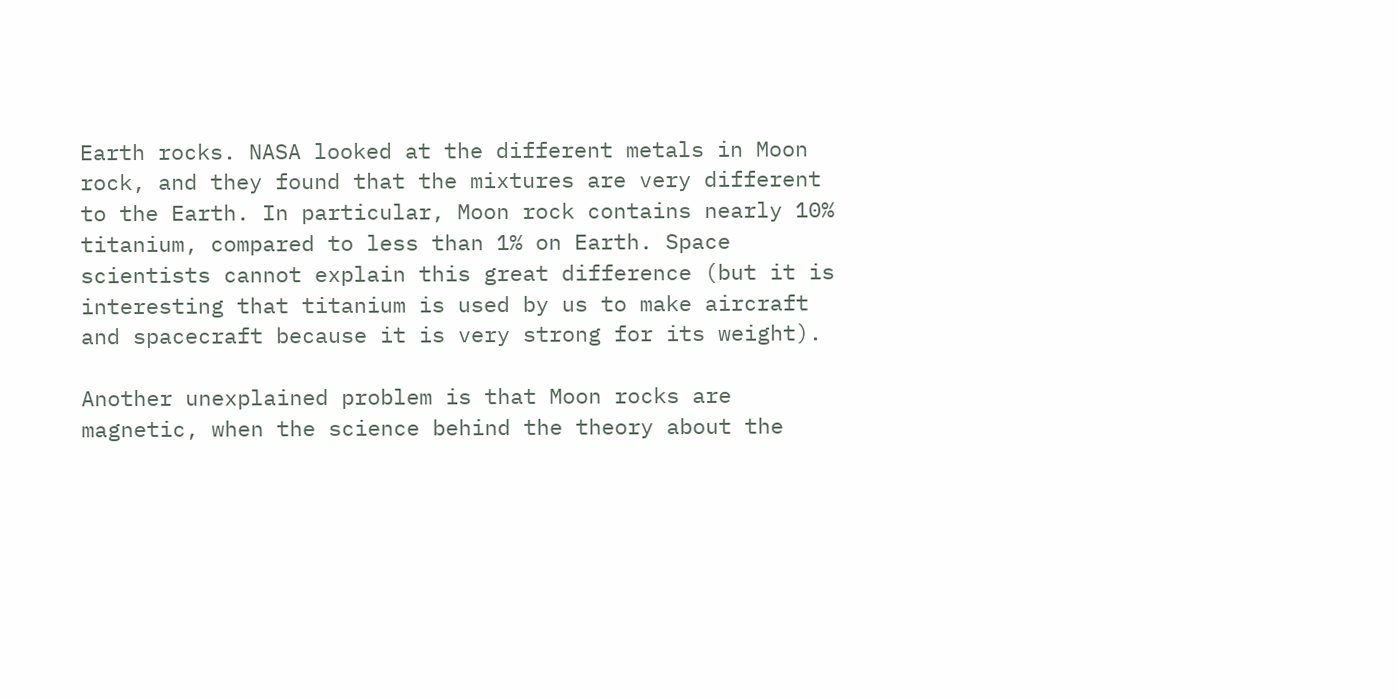Earth rocks. NASA looked at the different metals in Moon rock, and they found that the mixtures are very different to the Earth. In particular, Moon rock contains nearly 10% titanium, compared to less than 1% on Earth. Space scientists cannot explain this great difference (but it is interesting that titanium is used by us to make aircraft and spacecraft because it is very strong for its weight).

Another unexplained problem is that Moon rocks are magnetic, when the science behind the theory about the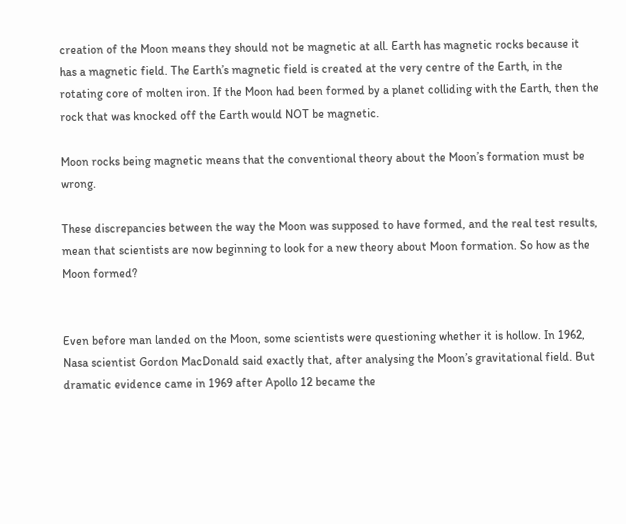creation of the Moon means they should not be magnetic at all. Earth has magnetic rocks because it has a magnetic field. The Earth’s magnetic field is created at the very centre of the Earth, in the rotating core of molten iron. If the Moon had been formed by a planet colliding with the Earth, then the rock that was knocked off the Earth would NOT be magnetic.

Moon rocks being magnetic means that the conventional theory about the Moon’s formation must be wrong.

These discrepancies between the way the Moon was supposed to have formed, and the real test results, mean that scientists are now beginning to look for a new theory about Moon formation. So how as the Moon formed?


Even before man landed on the Moon, some scientists were questioning whether it is hollow. In 1962, Nasa scientist Gordon MacDonald said exactly that, after analysing the Moon’s gravitational field. But dramatic evidence came in 1969 after Apollo 12 became the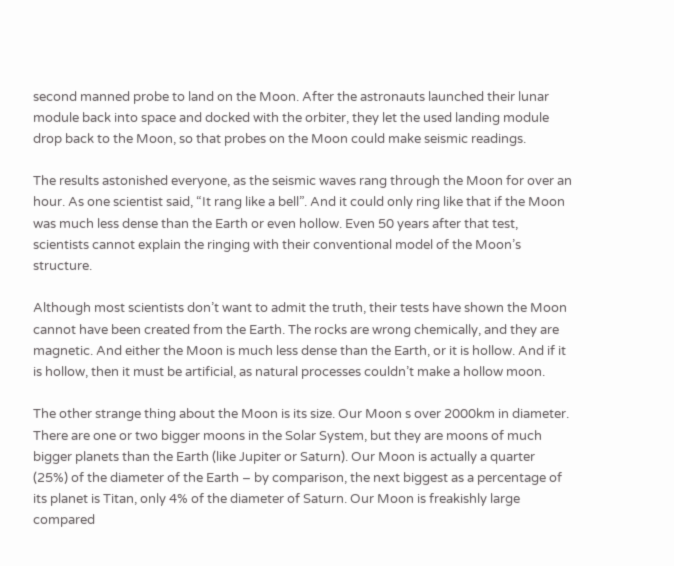second manned probe to land on the Moon. After the astronauts launched their lunar module back into space and docked with the orbiter, they let the used landing module drop back to the Moon, so that probes on the Moon could make seismic readings.

The results astonished everyone, as the seismic waves rang through the Moon for over an hour. As one scientist said, “It rang like a bell”. And it could only ring like that if the Moon was much less dense than the Earth or even hollow. Even 50 years after that test, scientists cannot explain the ringing with their conventional model of the Moon’s structure.

Although most scientists don’t want to admit the truth, their tests have shown the Moon cannot have been created from the Earth. The rocks are wrong chemically, and they are magnetic. And either the Moon is much less dense than the Earth, or it is hollow. And if it is hollow, then it must be artificial, as natural processes couldn’t make a hollow moon.

The other strange thing about the Moon is its size. Our Moon s over 2000km in diameter. There are one or two bigger moons in the Solar System, but they are moons of much bigger planets than the Earth (like Jupiter or Saturn). Our Moon is actually a quarter (25%) of the diameter of the Earth – by comparison, the next biggest as a percentage of its planet is Titan, only 4% of the diameter of Saturn. Our Moon is freakishly large compared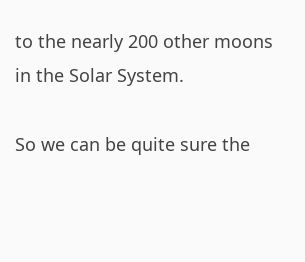to the nearly 200 other moons in the Solar System.

So we can be quite sure the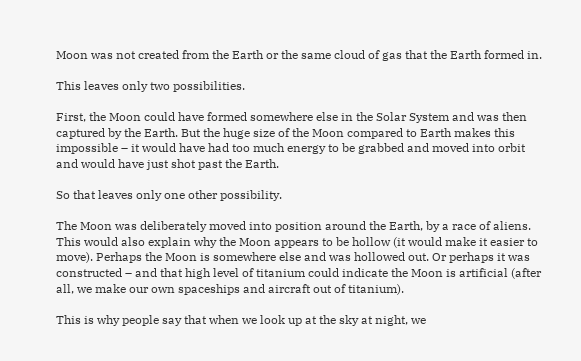Moon was not created from the Earth or the same cloud of gas that the Earth formed in.

This leaves only two possibilities.

First, the Moon could have formed somewhere else in the Solar System and was then captured by the Earth. But the huge size of the Moon compared to Earth makes this impossible – it would have had too much energy to be grabbed and moved into orbit and would have just shot past the Earth.

So that leaves only one other possibility.

The Moon was deliberately moved into position around the Earth, by a race of aliens. This would also explain why the Moon appears to be hollow (it would make it easier to move). Perhaps the Moon is somewhere else and was hollowed out. Or perhaps it was constructed – and that high level of titanium could indicate the Moon is artificial (after all, we make our own spaceships and aircraft out of titanium).

This is why people say that when we look up at the sky at night, we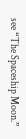see “The Spaceship Moon.”